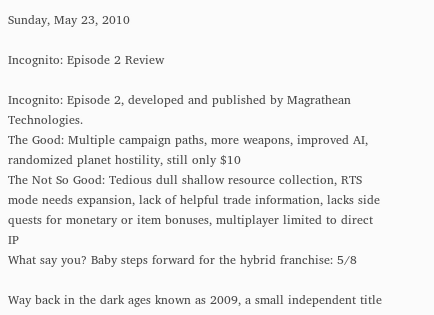Sunday, May 23, 2010

Incognito: Episode 2 Review

Incognito: Episode 2, developed and published by Magrathean Technologies.
The Good: Multiple campaign paths, more weapons, improved AI, randomized planet hostility, still only $10
The Not So Good: Tedious dull shallow resource collection, RTS mode needs expansion, lack of helpful trade information, lacks side quests for monetary or item bonuses, multiplayer limited to direct IP
What say you? Baby steps forward for the hybrid franchise: 5/8

Way back in the dark ages known as 2009, a small independent title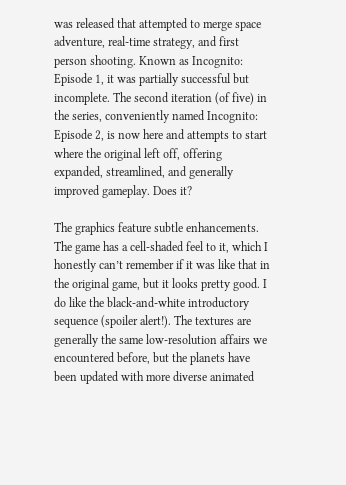was released that attempted to merge space adventure, real-time strategy, and first person shooting. Known as Incognito: Episode 1, it was partially successful but incomplete. The second iteration (of five) in the series, conveniently named Incognito: Episode 2, is now here and attempts to start where the original left off, offering expanded, streamlined, and generally improved gameplay. Does it?

The graphics feature subtle enhancements. The game has a cell-shaded feel to it, which I honestly can’t remember if it was like that in the original game, but it looks pretty good. I do like the black-and-white introductory sequence (spoiler alert!). The textures are generally the same low-resolution affairs we encountered before, but the planets have been updated with more diverse animated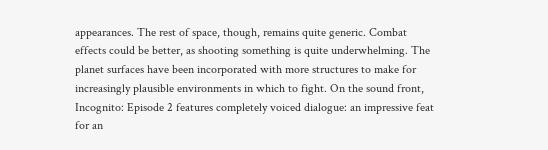appearances. The rest of space, though, remains quite generic. Combat effects could be better, as shooting something is quite underwhelming. The planet surfaces have been incorporated with more structures to make for increasingly plausible environments in which to fight. On the sound front, Incognito: Episode 2 features completely voiced dialogue: an impressive feat for an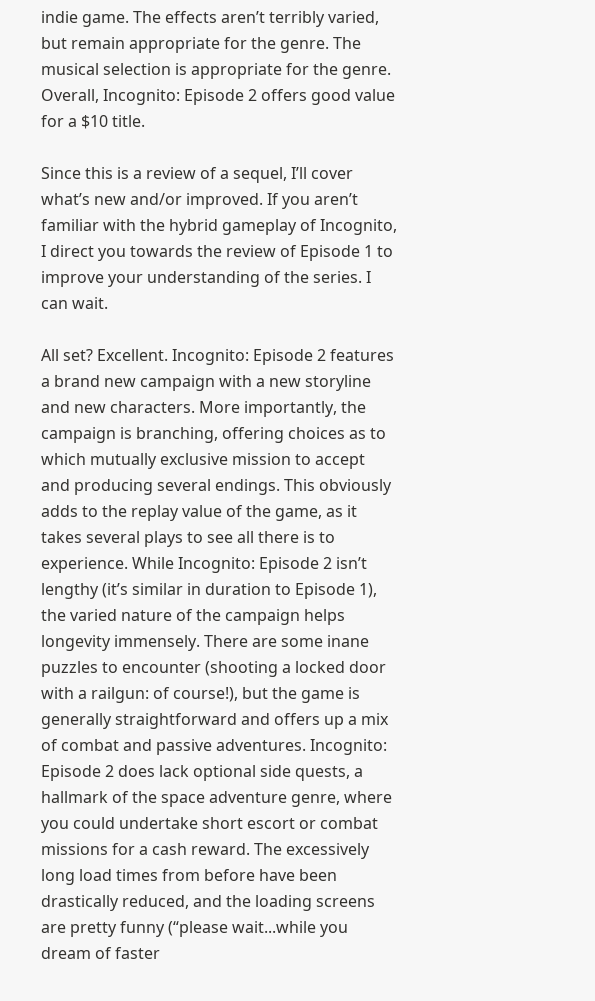indie game. The effects aren’t terribly varied, but remain appropriate for the genre. The musical selection is appropriate for the genre. Overall, Incognito: Episode 2 offers good value for a $10 title.

Since this is a review of a sequel, I’ll cover what’s new and/or improved. If you aren’t familiar with the hybrid gameplay of Incognito, I direct you towards the review of Episode 1 to improve your understanding of the series. I can wait.

All set? Excellent. Incognito: Episode 2 features a brand new campaign with a new storyline and new characters. More importantly, the campaign is branching, offering choices as to which mutually exclusive mission to accept and producing several endings. This obviously adds to the replay value of the game, as it takes several plays to see all there is to experience. While Incognito: Episode 2 isn’t lengthy (it’s similar in duration to Episode 1), the varied nature of the campaign helps longevity immensely. There are some inane puzzles to encounter (shooting a locked door with a railgun: of course!), but the game is generally straightforward and offers up a mix of combat and passive adventures. Incognito: Episode 2 does lack optional side quests, a hallmark of the space adventure genre, where you could undertake short escort or combat missions for a cash reward. The excessively long load times from before have been drastically reduced, and the loading screens are pretty funny (“please wait...while you dream of faster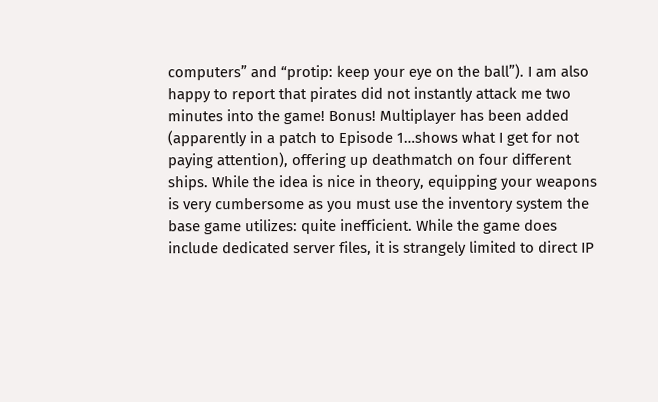computers” and “protip: keep your eye on the ball”). I am also happy to report that pirates did not instantly attack me two minutes into the game! Bonus! Multiplayer has been added (apparently in a patch to Episode 1…shows what I get for not paying attention), offering up deathmatch on four different ships. While the idea is nice in theory, equipping your weapons is very cumbersome as you must use the inventory system the base game utilizes: quite inefficient. While the game does include dedicated server files, it is strangely limited to direct IP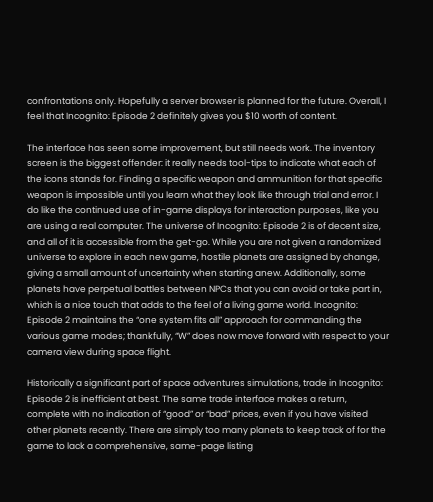confrontations only. Hopefully a server browser is planned for the future. Overall, I feel that Incognito: Episode 2 definitely gives you $10 worth of content.

The interface has seen some improvement, but still needs work. The inventory screen is the biggest offender: it really needs tool-tips to indicate what each of the icons stands for. Finding a specific weapon and ammunition for that specific weapon is impossible until you learn what they look like through trial and error. I do like the continued use of in-game displays for interaction purposes, like you are using a real computer. The universe of Incognito: Episode 2 is of decent size, and all of it is accessible from the get-go. While you are not given a randomized universe to explore in each new game, hostile planets are assigned by change, giving a small amount of uncertainty when starting anew. Additionally, some planets have perpetual battles between NPCs that you can avoid or take part in, which is a nice touch that adds to the feel of a living game world. Incognito: Episode 2 maintains the “one system fits all” approach for commanding the various game modes; thankfully, “W” does now move forward with respect to your camera view during space flight.

Historically a significant part of space adventures simulations, trade in Incognito: Episode 2 is inefficient at best. The same trade interface makes a return, complete with no indication of “good” or “bad” prices, even if you have visited other planets recently. There are simply too many planets to keep track of for the game to lack a comprehensive, same-page listing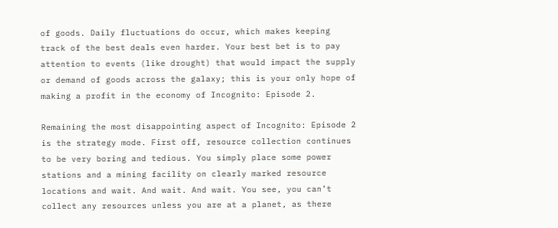of goods. Daily fluctuations do occur, which makes keeping track of the best deals even harder. Your best bet is to pay attention to events (like drought) that would impact the supply or demand of goods across the galaxy; this is your only hope of making a profit in the economy of Incognito: Episode 2.

Remaining the most disappointing aspect of Incognito: Episode 2 is the strategy mode. First off, resource collection continues to be very boring and tedious. You simply place some power stations and a mining facility on clearly marked resource locations and wait. And wait. And wait. You see, you can’t collect any resources unless you are at a planet, as there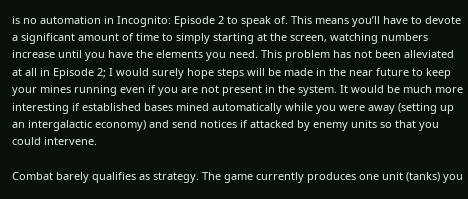is no automation in Incognito: Episode 2 to speak of. This means you’ll have to devote a significant amount of time to simply starting at the screen, watching numbers increase until you have the elements you need. This problem has not been alleviated at all in Episode 2; I would surely hope steps will be made in the near future to keep your mines running even if you are not present in the system. It would be much more interesting if established bases mined automatically while you were away (setting up an intergalactic economy) and send notices if attacked by enemy units so that you could intervene.

Combat barely qualifies as strategy. The game currently produces one unit (tanks) you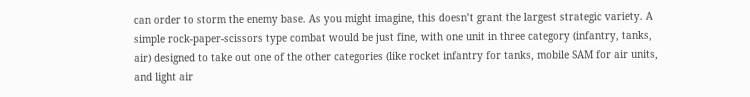can order to storm the enemy base. As you might imagine, this doesn’t grant the largest strategic variety. A simple rock-paper-scissors type combat would be just fine, with one unit in three category (infantry, tanks, air) designed to take out one of the other categories (like rocket infantry for tanks, mobile SAM for air units, and light air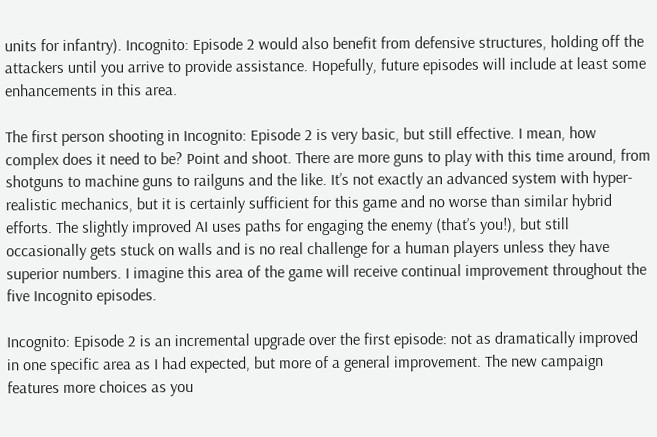units for infantry). Incognito: Episode 2 would also benefit from defensive structures, holding off the attackers until you arrive to provide assistance. Hopefully, future episodes will include at least some enhancements in this area.

The first person shooting in Incognito: Episode 2 is very basic, but still effective. I mean, how complex does it need to be? Point and shoot. There are more guns to play with this time around, from shotguns to machine guns to railguns and the like. It’s not exactly an advanced system with hyper-realistic mechanics, but it is certainly sufficient for this game and no worse than similar hybrid efforts. The slightly improved AI uses paths for engaging the enemy (that’s you!), but still occasionally gets stuck on walls and is no real challenge for a human players unless they have superior numbers. I imagine this area of the game will receive continual improvement throughout the five Incognito episodes.

Incognito: Episode 2 is an incremental upgrade over the first episode: not as dramatically improved in one specific area as I had expected, but more of a general improvement. The new campaign features more choices as you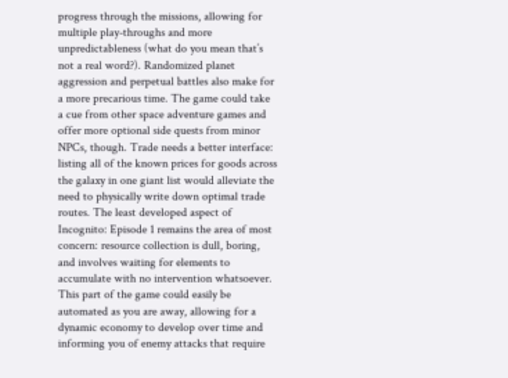progress through the missions, allowing for multiple play-throughs and more unpredictableness (what do you mean that’s not a real word?). Randomized planet aggression and perpetual battles also make for a more precarious time. The game could take a cue from other space adventure games and offer more optional side quests from minor NPCs, though. Trade needs a better interface: listing all of the known prices for goods across the galaxy in one giant list would alleviate the need to physically write down optimal trade routes. The least developed aspect of Incognito: Episode 1 remains the area of most concern: resource collection is dull, boring, and involves waiting for elements to accumulate with no intervention whatsoever. This part of the game could easily be automated as you are away, allowing for a dynamic economy to develop over time and informing you of enemy attacks that require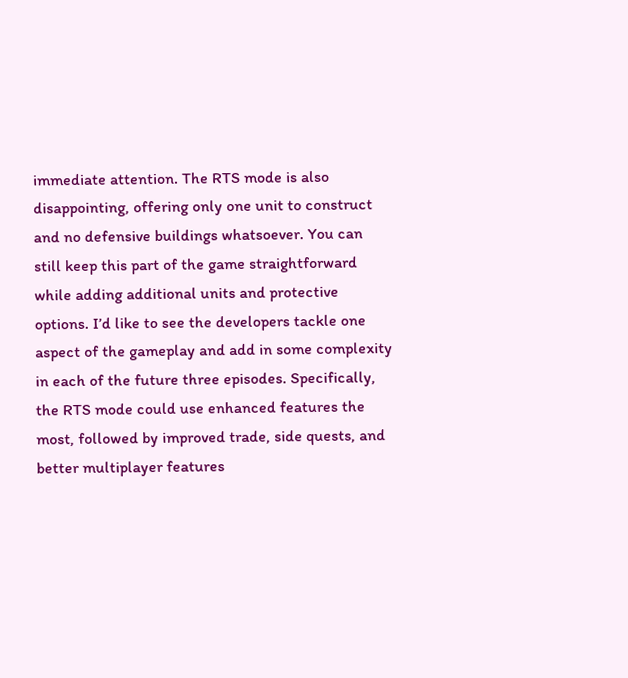immediate attention. The RTS mode is also disappointing, offering only one unit to construct and no defensive buildings whatsoever. You can still keep this part of the game straightforward while adding additional units and protective options. I’d like to see the developers tackle one aspect of the gameplay and add in some complexity in each of the future three episodes. Specifically, the RTS mode could use enhanced features the most, followed by improved trade, side quests, and better multiplayer features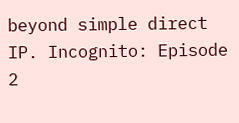beyond simple direct IP. Incognito: Episode 2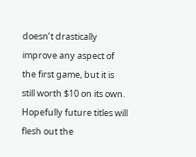doesn’t drastically improve any aspect of the first game, but it is still worth $10 on its own. Hopefully future titles will flesh out the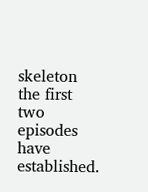skeleton the first two episodes have established.